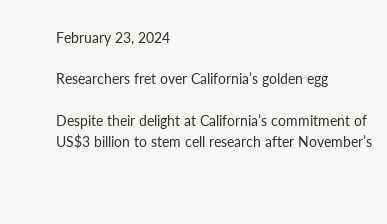February 23, 2024

Researchers fret over California’s golden egg

Despite their delight at California’s commitment of US$3 billion to stem cell research after November’s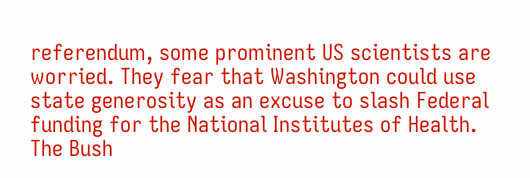referendum, some prominent US scientists are worried. They fear that Washington could use state generosity as an excuse to slash Federal funding for the National Institutes of Health. The Bush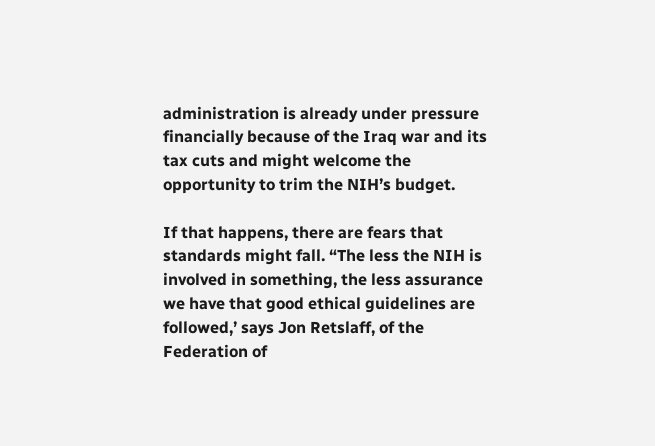administration is already under pressure financially because of the Iraq war and its tax cuts and might welcome the opportunity to trim the NIH’s budget.

If that happens, there are fears that standards might fall. “The less the NIH is involved in something, the less assurance we have that good ethical guidelines are followed,’ says Jon Retslaff, of the Federation of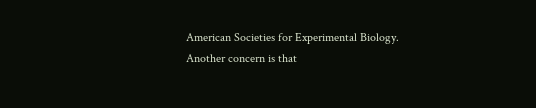American Societies for Experimental Biology. Another concern is that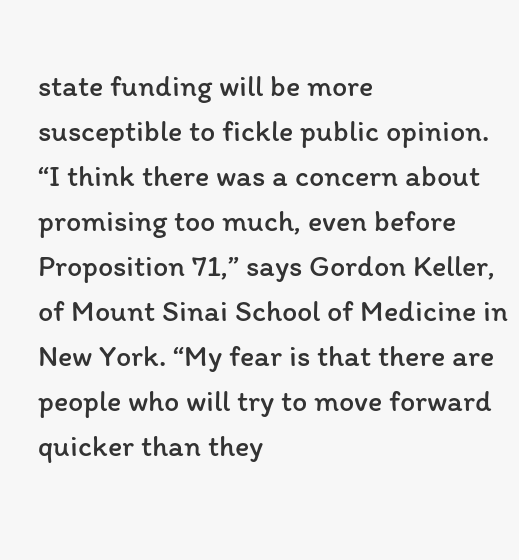state funding will be more susceptible to fickle public opinion. “I think there was a concern about promising too much, even before Proposition 71,” says Gordon Keller, of Mount Sinai School of Medicine in New York. “My fear is that there are people who will try to move forward quicker than they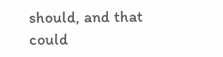should, and that could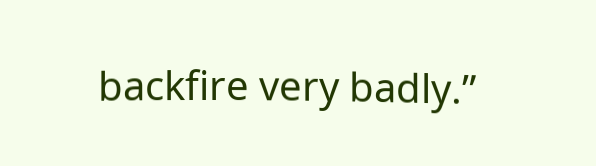backfire very badly.”